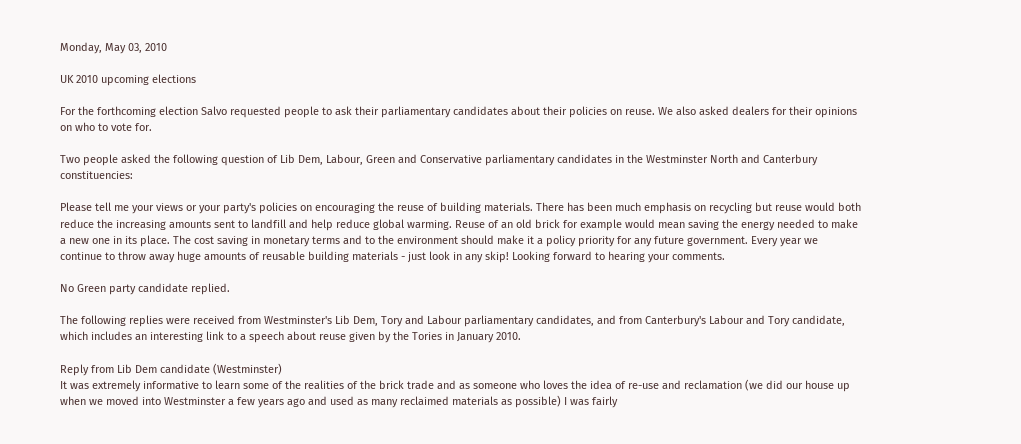Monday, May 03, 2010

UK 2010 upcoming elections

For the forthcoming election Salvo requested people to ask their parliamentary candidates about their policies on reuse. We also asked dealers for their opinions on who to vote for.

Two people asked the following question of Lib Dem, Labour, Green and Conservative parliamentary candidates in the Westminster North and Canterbury constituencies:

Please tell me your views or your party's policies on encouraging the reuse of building materials. There has been much emphasis on recycling but reuse would both reduce the increasing amounts sent to landfill and help reduce global warming. Reuse of an old brick for example would mean saving the energy needed to make a new one in its place. The cost saving in monetary terms and to the environment should make it a policy priority for any future government. Every year we continue to throw away huge amounts of reusable building materials - just look in any skip! Looking forward to hearing your comments.

No Green party candidate replied.

The following replies were received from Westminster's Lib Dem, Tory and Labour parliamentary candidates, and from Canterbury's Labour and Tory candidate, which includes an interesting link to a speech about reuse given by the Tories in January 2010.

Reply from Lib Dem candidate (Westminster)
It was extremely informative to learn some of the realities of the brick trade and as someone who loves the idea of re-use and reclamation (we did our house up when we moved into Westminster a few years ago and used as many reclaimed materials as possible) I was fairly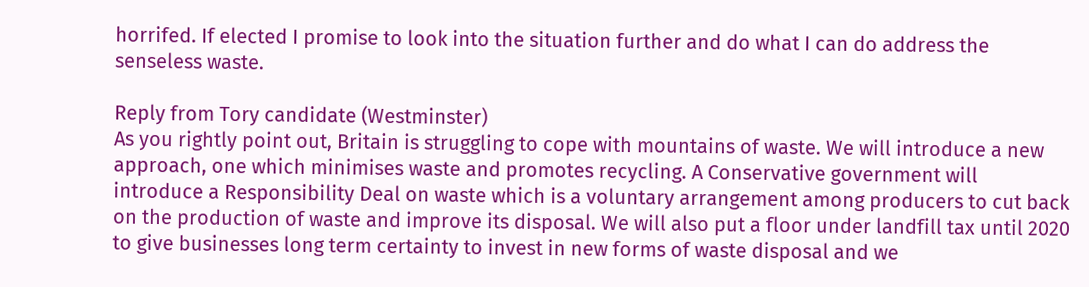horrifed. If elected I promise to look into the situation further and do what I can do address the senseless waste.

Reply from Tory candidate (Westminster)
As you rightly point out, Britain is struggling to cope with mountains of waste. We will introduce a new approach, one which minimises waste and promotes recycling. A Conservative government will introduce a Responsibility Deal on waste which is a voluntary arrangement among producers to cut back on the production of waste and improve its disposal. We will also put a floor under landfill tax until 2020 to give businesses long term certainty to invest in new forms of waste disposal and we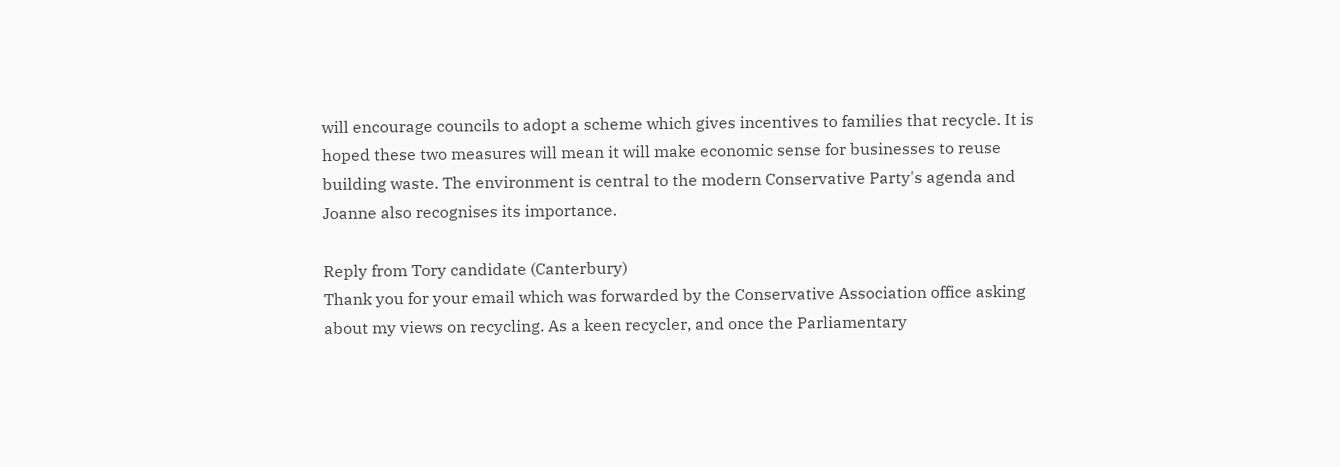will encourage councils to adopt a scheme which gives incentives to families that recycle. It is hoped these two measures will mean it will make economic sense for businesses to reuse building waste. The environment is central to the modern Conservative Party's agenda and Joanne also recognises its importance.

Reply from Tory candidate (Canterbury)
Thank you for your email which was forwarded by the Conservative Association office asking about my views on recycling. As a keen recycler, and once the Parliamentary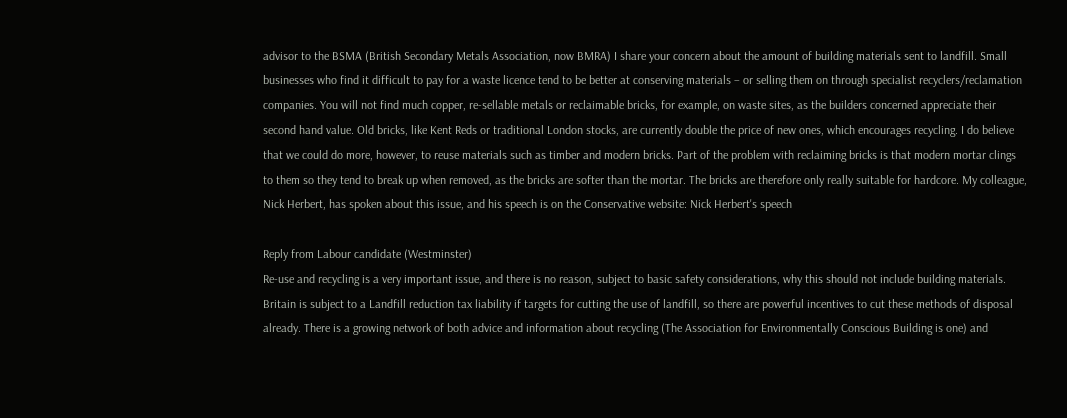advisor to the BSMA (British Secondary Metals Association, now BMRA) I share your concern about the amount of building materials sent to landfill. Small businesses who find it difficult to pay for a waste licence tend to be better at conserving materials – or selling them on through specialist recyclers/reclamation companies. You will not find much copper, re-sellable metals or reclaimable bricks, for example, on waste sites, as the builders concerned appreciate their second hand value. Old bricks, like Kent Reds or traditional London stocks, are currently double the price of new ones, which encourages recycling. I do believe that we could do more, however, to reuse materials such as timber and modern bricks. Part of the problem with reclaiming bricks is that modern mortar clings to them so they tend to break up when removed, as the bricks are softer than the mortar. The bricks are therefore only really suitable for hardcore. My colleague, Nick Herbert, has spoken about this issue, and his speech is on the Conservative website: Nick Herbert's speech

Reply from Labour candidate (Westminster)
Re-use and recycling is a very important issue, and there is no reason, subject to basic safety considerations, why this should not include building materials. Britain is subject to a Landfill reduction tax liability if targets for cutting the use of landfill, so there are powerful incentives to cut these methods of disposal already. There is a growing network of both advice and information about recycling (The Association for Environmentally Conscious Building is one) and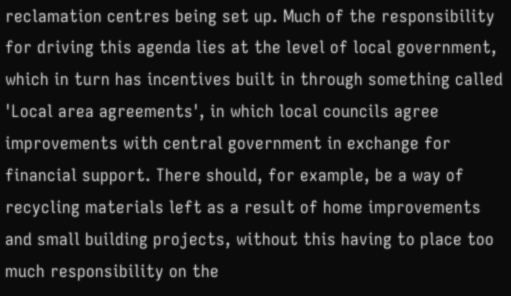reclamation centres being set up. Much of the responsibility for driving this agenda lies at the level of local government, which in turn has incentives built in through something called 'Local area agreements', in which local councils agree improvements with central government in exchange for financial support. There should, for example, be a way of recycling materials left as a result of home improvements and small building projects, without this having to place too much responsibility on the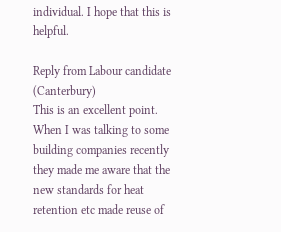individual. I hope that this is helpful.

Reply from Labour candidate (Canterbury)
This is an excellent point. When I was talking to some building companies recently they made me aware that the new standards for heat retention etc made reuse of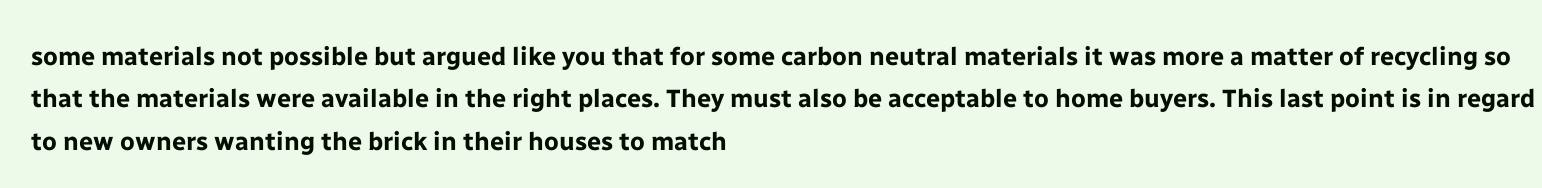some materials not possible but argued like you that for some carbon neutral materials it was more a matter of recycling so that the materials were available in the right places. They must also be acceptable to home buyers. This last point is in regard to new owners wanting the brick in their houses to match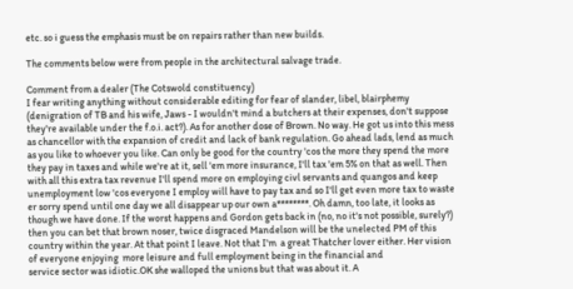etc. so i guess the emphasis must be on repairs rather than new builds.

The comments below were from people in the architectural salvage trade.

Comment from a dealer (The Cotswold constituency)
I fear writing anything without considerable editing for fear of slander, libel, blairphemy (denigration of TB and his wife, Jaws - I wouldn't mind a butchers at their expenses, don't suppose they're available under the f.o.i. act?). As for another dose of Brown. No way. He got us into this mess as chancellor with the expansion of credit and lack of bank regulation. Go ahead lads, lend as much as you like to whoever you like. Can only be good for the country 'cos the more they spend the more they pay in taxes and while we're at it, sell 'em more insurance, I'll tax 'em 5% on that as well. Then with all this extra tax revenue I'll spend more on employing civl servants and quangos and keep unemployment low 'cos everyone I employ will have to pay tax and so I'll get even more tax to waste er sorry spend until one day we all disappear up our own a********. Oh damn, too late, it looks as though we have done. If the worst happens and Gordon gets back in (no, no it's not possible, surely?) then you can bet that brown noser, twice disgraced Mandelson will be the unelected PM of this country within the year. At that point I leave. Not that I'm  a great Thatcher lover either. Her vision of everyone enjoying  more leisure and full employment being in the financial and
service sector was idiotic.OK she walloped the unions but that was about it. A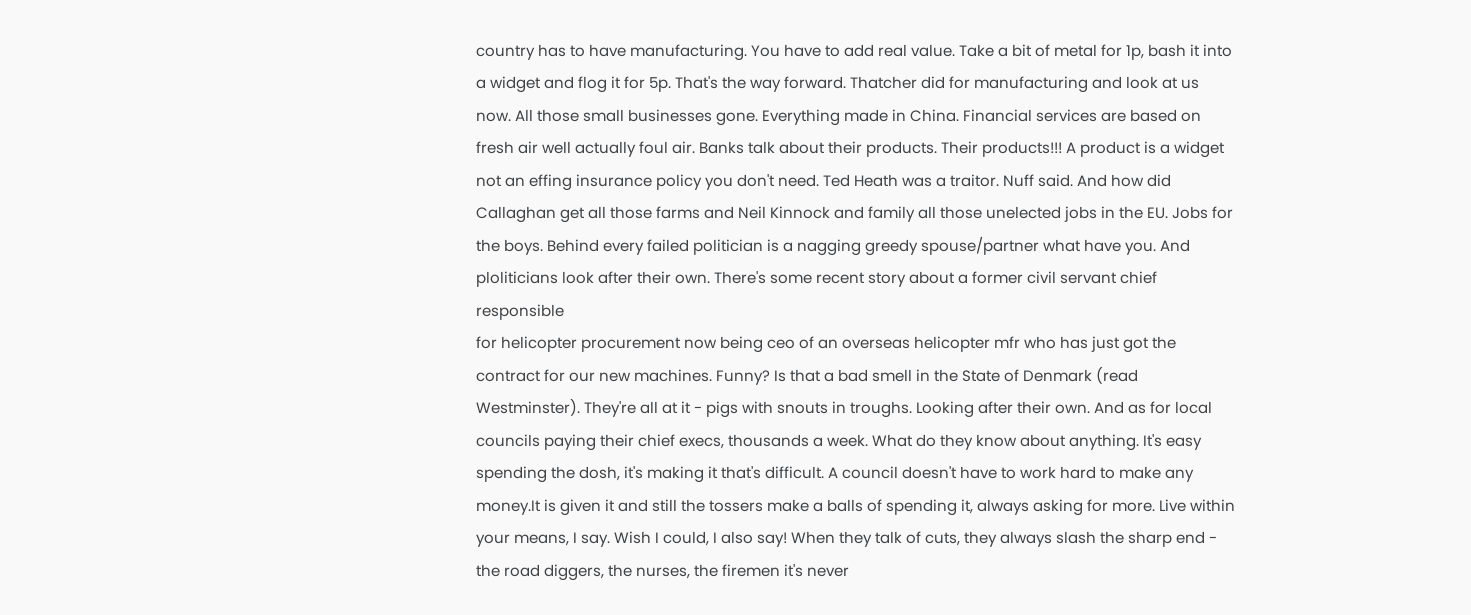country has to have manufacturing. You have to add real value. Take a bit of metal for 1p, bash it into a widget and flog it for 5p. That's the way forward. Thatcher did for manufacturing and look at us now. All those small businesses gone. Everything made in China. Financial services are based on fresh air well actually foul air. Banks talk about their products. Their products!!! A product is a widget not an effing insurance policy you don't need. Ted Heath was a traitor. Nuff said. And how did Callaghan get all those farms and Neil Kinnock and family all those unelected jobs in the EU. Jobs for the boys. Behind every failed politician is a nagging greedy spouse/partner what have you. And ploliticians look after their own. There's some recent story about a former civil servant chief responsible
for helicopter procurement now being ceo of an overseas helicopter mfr who has just got the contract for our new machines. Funny? Is that a bad smell in the State of Denmark (read Westminster). They're all at it - pigs with snouts in troughs. Looking after their own. And as for local councils paying their chief execs, thousands a week. What do they know about anything. It's easy spending the dosh, it's making it that's difficult. A council doesn't have to work hard to make any money.It is given it and still the tossers make a balls of spending it, always asking for more. Live within your means, I say. Wish I could, I also say! When they talk of cuts, they always slash the sharp end - the road diggers, the nurses, the firemen it's never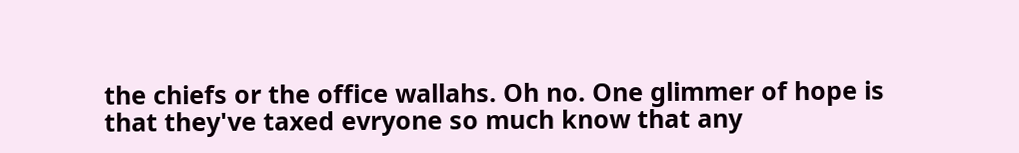the chiefs or the office wallahs. Oh no. One glimmer of hope is that they've taxed evryone so much know that any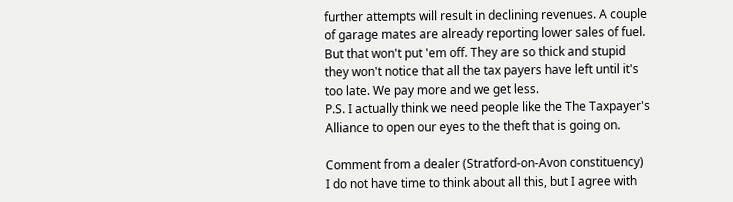further attempts will result in declining revenues. A couple of garage mates are already reporting lower sales of fuel. But that won't put 'em off. They are so thick and stupid they won't notice that all the tax payers have left until it's too late. We pay more and we get less.
P.S. I actually think we need people like the The Taxpayer's Alliance to open our eyes to the theft that is going on.

Comment from a dealer (Stratford-on-Avon constituency)
I do not have time to think about all this, but I agree with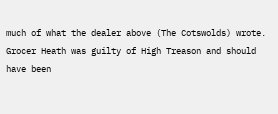much of what the dealer above (The Cotswolds) wrote. Grocer Heath was guilty of High Treason and should have been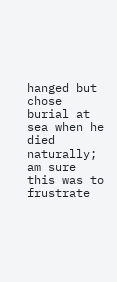hanged but chose burial at sea when he died naturally; am sure this was to frustrate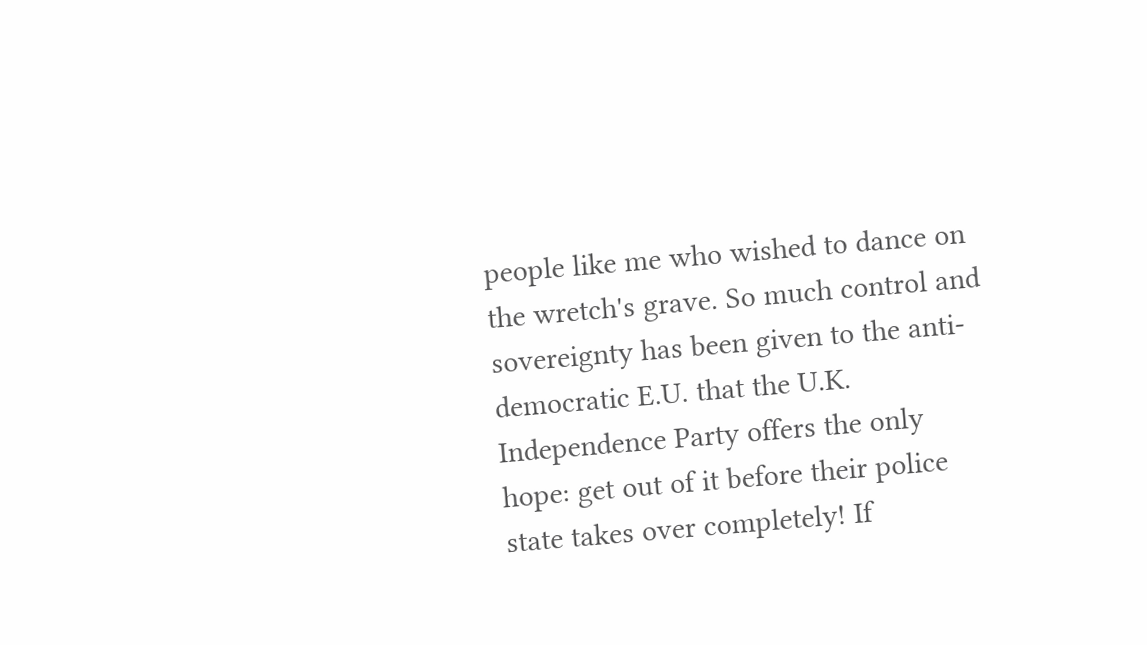people like me who wished to dance on the wretch's grave. So much control and sovereignty has been given to the anti-democratic E.U. that the U.K. Independence Party offers the only hope: get out of it before their police state takes over completely! If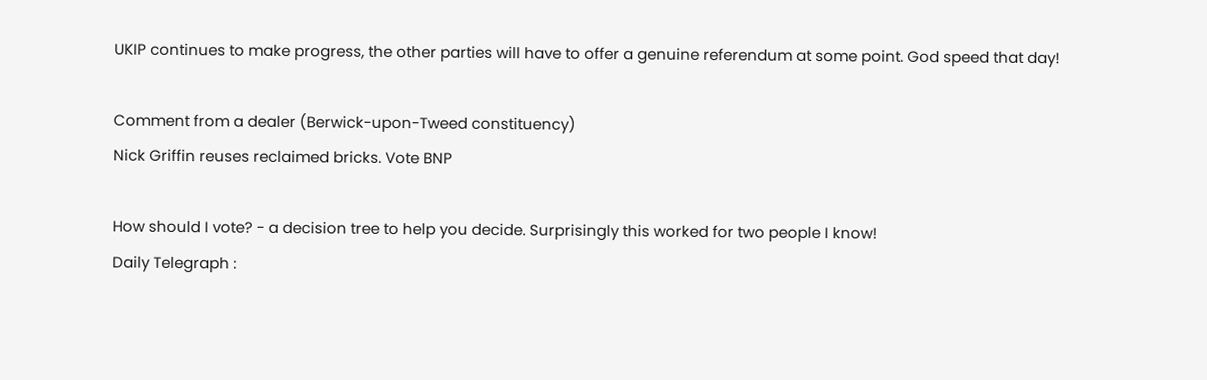UKIP continues to make progress, the other parties will have to offer a genuine referendum at some point. God speed that day!

Comment from a dealer (Berwick-upon-Tweed constituency)
Nick Griffin reuses reclaimed bricks. Vote BNP

How should I vote? - a decision tree to help you decide. Surprisingly this worked for two people I know!
Daily Telegraph :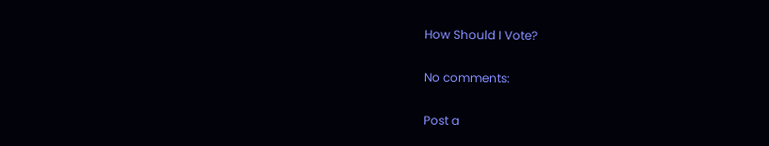How Should I Vote?

No comments:

Post a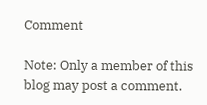Comment

Note: Only a member of this blog may post a comment.